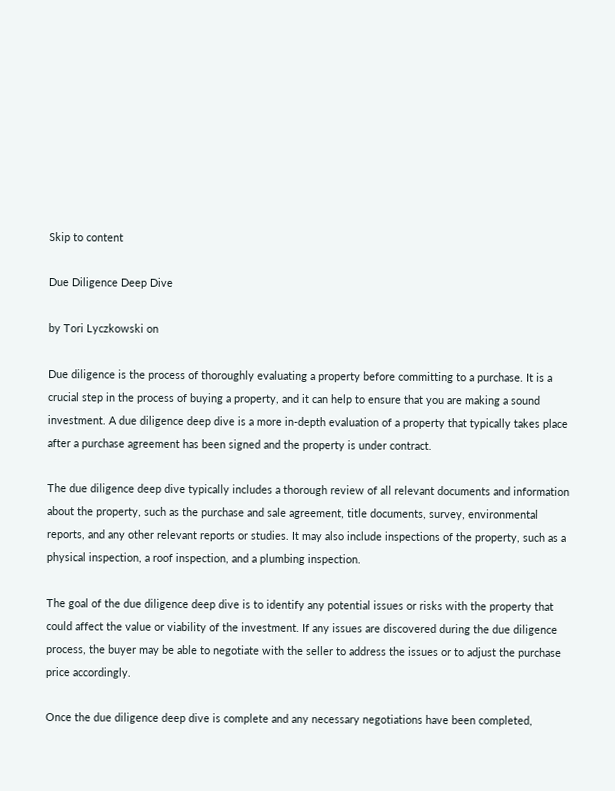Skip to content

Due Diligence Deep Dive

by Tori Lyczkowski on

Due diligence is the process of thoroughly evaluating a property before committing to a purchase. It is a crucial step in the process of buying a property, and it can help to ensure that you are making a sound investment. A due diligence deep dive is a more in-depth evaluation of a property that typically takes place after a purchase agreement has been signed and the property is under contract.

The due diligence deep dive typically includes a thorough review of all relevant documents and information about the property, such as the purchase and sale agreement, title documents, survey, environmental reports, and any other relevant reports or studies. It may also include inspections of the property, such as a physical inspection, a roof inspection, and a plumbing inspection.

The goal of the due diligence deep dive is to identify any potential issues or risks with the property that could affect the value or viability of the investment. If any issues are discovered during the due diligence process, the buyer may be able to negotiate with the seller to address the issues or to adjust the purchase price accordingly.

Once the due diligence deep dive is complete and any necessary negotiations have been completed,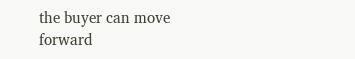the buyer can move forward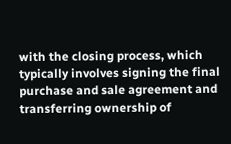with the closing process, which typically involves signing the final purchase and sale agreement and transferring ownership of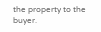the property to the buyer.